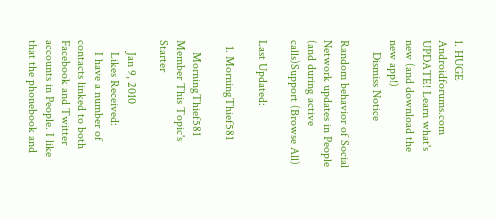1. HUGE Androidforums.com UPDATE! Learn what's new (and download the new app!)
    Dismiss Notice

Random behavior of Social Network updates in People (and during active calls)Support (Browse All)

Last Updated:

  1. MorningThief581

    MorningThief581 Member This Topic's Starter

    Jan 9, 2010
    Likes Received:
    I have a number of contacts linked to both Facebook and Twitter accounts in People. I like that the phonebook and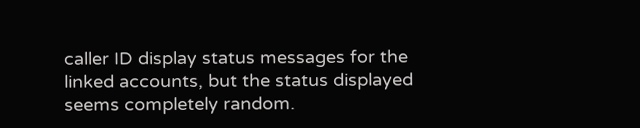caller ID display status messages for the linked accounts, but the status displayed seems completely random.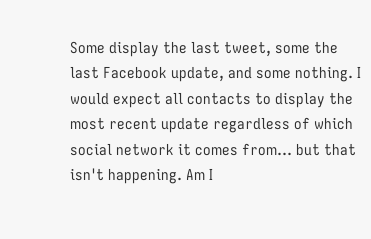Some display the last tweet, some the last Facebook update, and some nothing. I would expect all contacts to display the most recent update regardless of which social network it comes from... but that isn't happening. Am I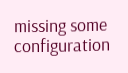missing some configuration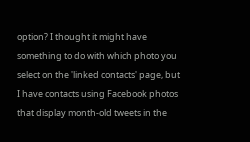option? I thought it might have something to do with which photo you select on the 'linked contacts' page, but I have contacts using Facebook photos that display month-old tweets in the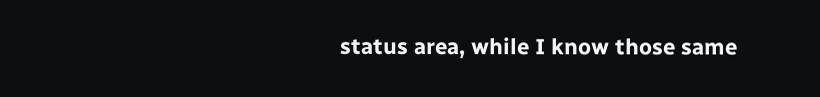status area, while I know those same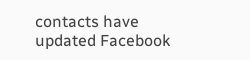contacts have updated Facebook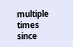multiple times since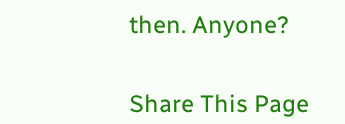then. Anyone?


Share This Page